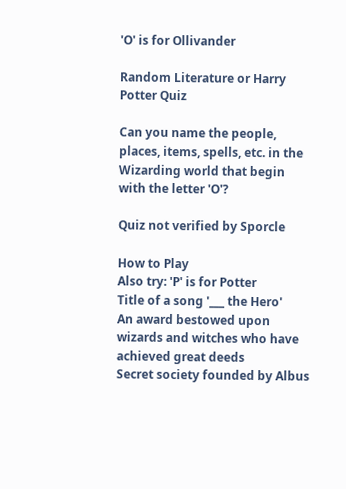'O' is for Ollivander

Random Literature or Harry Potter Quiz

Can you name the people, places, items, spells, etc. in the Wizarding world that begin with the letter 'O'?

Quiz not verified by Sporcle

How to Play
Also try: 'P' is for Potter
Title of a song '___ the Hero'
An award bestowed upon wizards and witches who have achieved great deeds
Secret society founded by Albus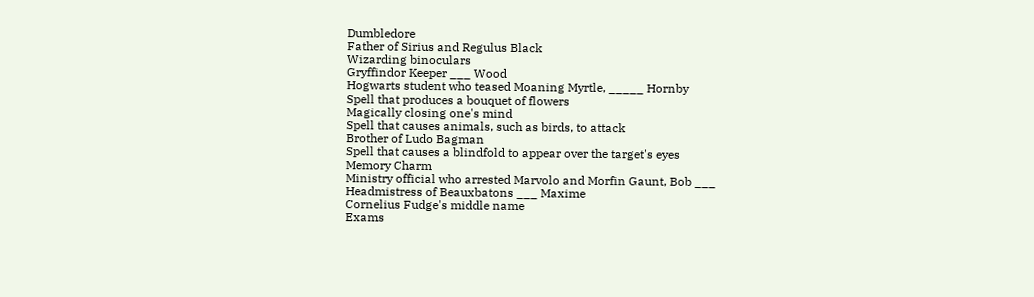Dumbledore
Father of Sirius and Regulus Black
Wizarding binoculars
Gryffindor Keeper ___ Wood
Hogwarts student who teased Moaning Myrtle, _____ Hornby
Spell that produces a bouquet of flowers
Magically closing one's mind
Spell that causes animals, such as birds, to attack
Brother of Ludo Bagman
Spell that causes a blindfold to appear over the target's eyes
Memory Charm
Ministry official who arrested Marvolo and Morfin Gaunt, Bob ___
Headmistress of Beauxbatons ___ Maxime
Cornelius Fudge's middle name
Exams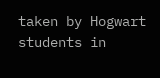taken by Hogwart students in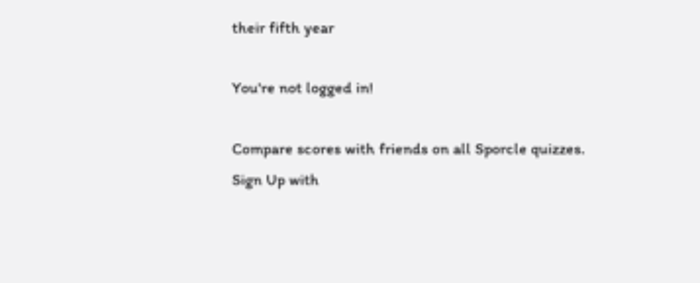their fifth year

You're not logged in!

Compare scores with friends on all Sporcle quizzes.
Sign Up with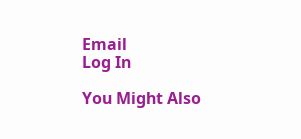Email
Log In

You Might Also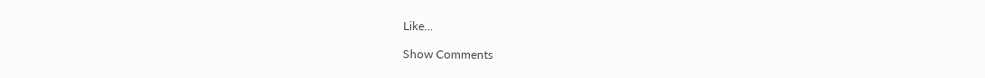Like...

Show Comments